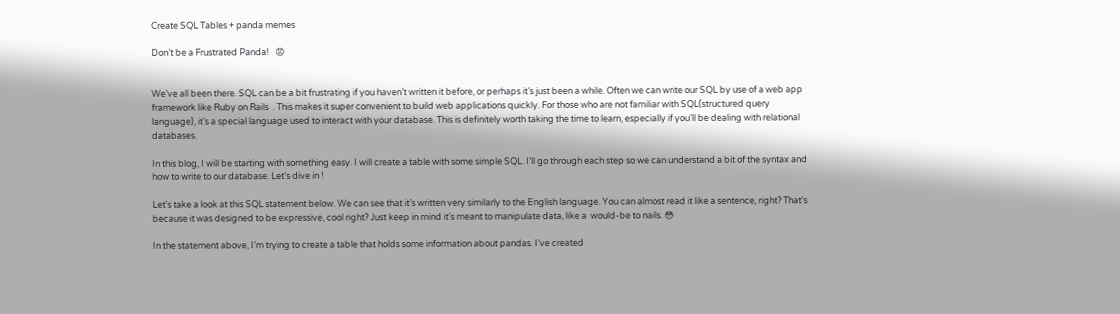Create SQL Tables + panda memes

Don’t be a Frustrated Panda!   😡


We’ve all been there. SQL can be a bit frustrating if you haven’t written it before, or perhaps it’s just been a while. Often we can write our SQL by use of a web app framework like Ruby on Rails  . This makes it super convenient to build web applications quickly. For those who are not familiar with SQL(structured query language), it’s a special language used to interact with your database. This is definitely worth taking the time to learn, especially if you’ll be dealing with relational databases.

In this blog, I will be starting with something easy. I will create a table with some simple SQL. I’ll go through each step so we can understand a bit of the syntax and how to write to our database. Let’s dive in !

Let’s take a look at this SQL statement below. We can see that it’s written very similarly to the English language. You can almost read it like a sentence, right? That’s because it was designed to be expressive, cool right? Just keep in mind it’s meant to manipulate data, like a  would-be to nails. 😳

In the statement above, I’m trying to create a table that holds some information about pandas. I’ve created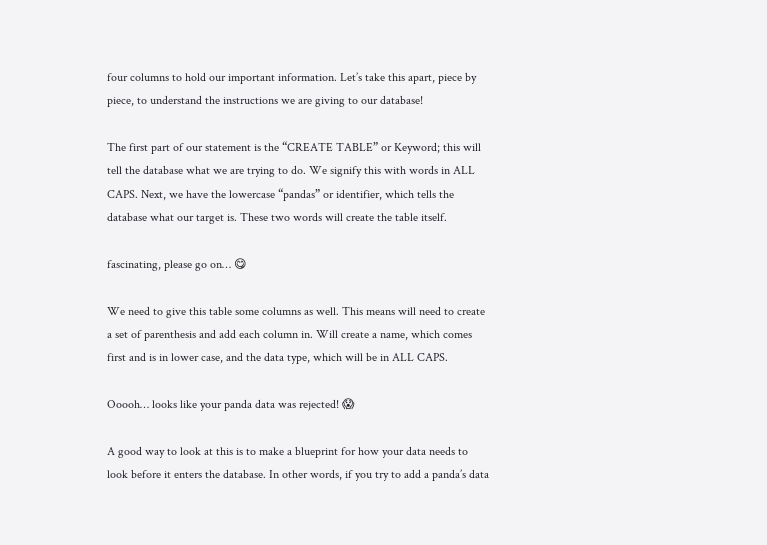four columns to hold our important information. Let’s take this apart, piece by piece, to understand the instructions we are giving to our database!

The first part of our statement is the “CREATE TABLE” or Keyword; this will tell the database what we are trying to do. We signify this with words in ALL CAPS. Next, we have the lowercase “pandas” or identifier, which tells the database what our target is. These two words will create the table itself.

fascinating, please go on… 😋

We need to give this table some columns as well. This means will need to create a set of parenthesis and add each column in. Will create a name, which comes first and is in lower case, and the data type, which will be in ALL CAPS.

Ooooh… looks like your panda data was rejected! 😱

A good way to look at this is to make a blueprint for how your data needs to look before it enters the database. In other words, if you try to add a panda’s data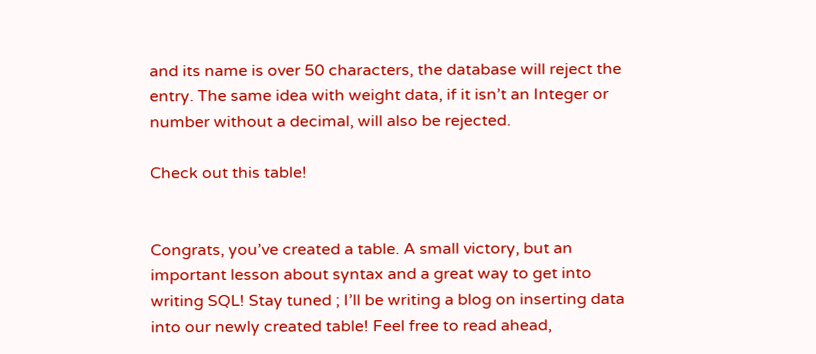and its name is over 50 characters, the database will reject the entry. The same idea with weight data, if it isn’t an Integer or number without a decimal, will also be rejected.

Check out this table!


Congrats, you’ve created a table. A small victory, but an important lesson about syntax and a great way to get into writing SQL! Stay tuned ; I’ll be writing a blog on inserting data into our newly created table! Feel free to read ahead,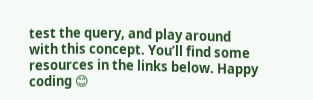test the query, and play around with this concept. You’ll find some resources in the links below. Happy coding 😊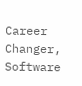Career Changer, Software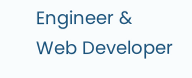Engineer & Web Developer